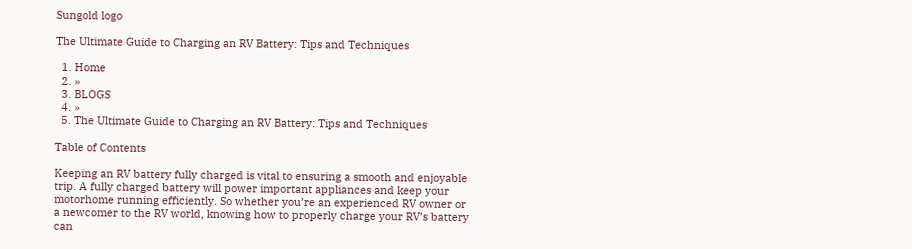Sungold logo

The Ultimate Guide to Charging an RV Battery: Tips and Techniques

  1. Home
  2. »
  3. BLOGS
  4. »
  5. The Ultimate Guide to Charging an RV Battery: Tips and Techniques

Table of Contents

Keeping an RV battery fully charged is vital to ensuring a smooth and enjoyable trip. A fully charged battery will power important appliances and keep your motorhome running efficiently. So whether you’re an experienced RV owner or a newcomer to the RV world, knowing how to properly charge your RV’s battery can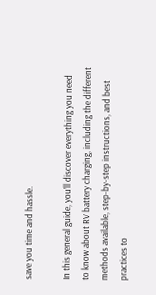save you time and hassle.

In this general guide, you’ll discover everything you need to know about RV battery charging, including the different methods available, step-by-step instructions, and best practices to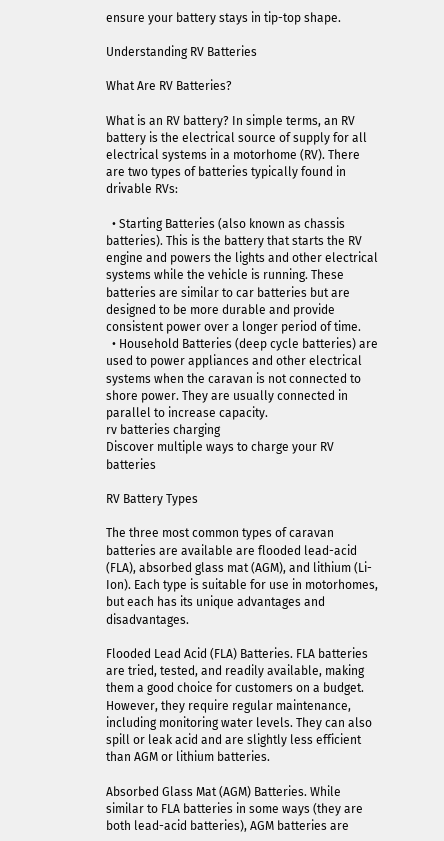ensure your battery stays in tip-top shape.

Understanding RV Batteries

What Are RV Batteries?

What is an RV battery? In simple terms, an RV battery is the electrical source of supply for all electrical systems in a motorhome (RV). There are two types of batteries typically found in drivable RVs:

  • Starting Batteries (also known as chassis batteries). This is the battery that starts the RV engine and powers the lights and other electrical systems while the vehicle is running. These batteries are similar to car batteries but are designed to be more durable and provide consistent power over a longer period of time.
  • Household Batteries (deep cycle batteries) are used to power appliances and other electrical systems when the caravan is not connected to shore power. They are usually connected in parallel to increase capacity.
rv batteries charging
Discover multiple ways to charge your RV batteries

RV Battery Types

The three most common types of caravan batteries are available are flooded lead-acid (FLA), absorbed glass mat (AGM), and lithium (Li-Ion). Each type is suitable for use in motorhomes, but each has its unique advantages and disadvantages.

Flooded Lead Acid (FLA) Batteries. FLA batteries are tried, tested, and readily available, making them a good choice for customers on a budget. However, they require regular maintenance, including monitoring water levels. They can also spill or leak acid and are slightly less efficient than AGM or lithium batteries.

Absorbed Glass Mat (AGM) Batteries. While similar to FLA batteries in some ways (they are both lead-acid batteries), AGM batteries are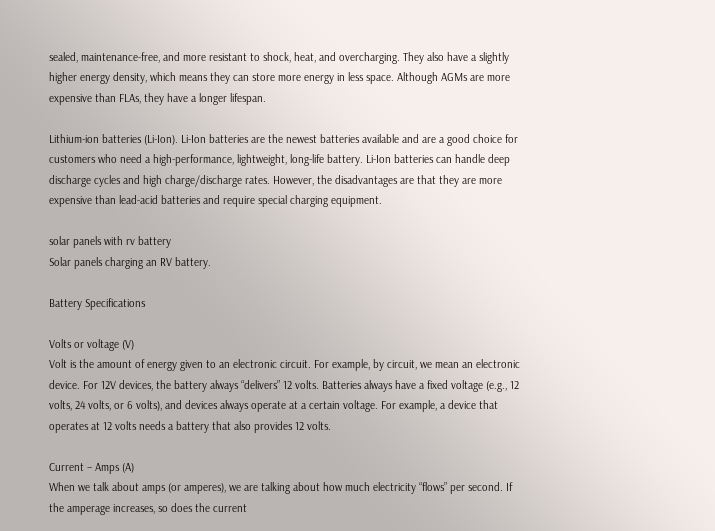sealed, maintenance-free, and more resistant to shock, heat, and overcharging. They also have a slightly higher energy density, which means they can store more energy in less space. Although AGMs are more expensive than FLAs, they have a longer lifespan.

Lithium-ion batteries (Li-Ion). Li-Ion batteries are the newest batteries available and are a good choice for customers who need a high-performance, lightweight, long-life battery. Li-Ion batteries can handle deep discharge cycles and high charge/discharge rates. However, the disadvantages are that they are more expensive than lead-acid batteries and require special charging equipment.

solar panels with rv battery
Solar panels charging an RV battery.

Battery Specifications

Volts or voltage (V)
Volt is the amount of energy given to an electronic circuit. For example, by circuit, we mean an electronic device. For 12V devices, the battery always “delivers” 12 volts. Batteries always have a fixed voltage (e.g., 12 volts, 24 volts, or 6 volts), and devices always operate at a certain voltage. For example, a device that operates at 12 volts needs a battery that also provides 12 volts.

Current – Amps (A)
When we talk about amps (or amperes), we are talking about how much electricity “flows” per second. If the amperage increases, so does the current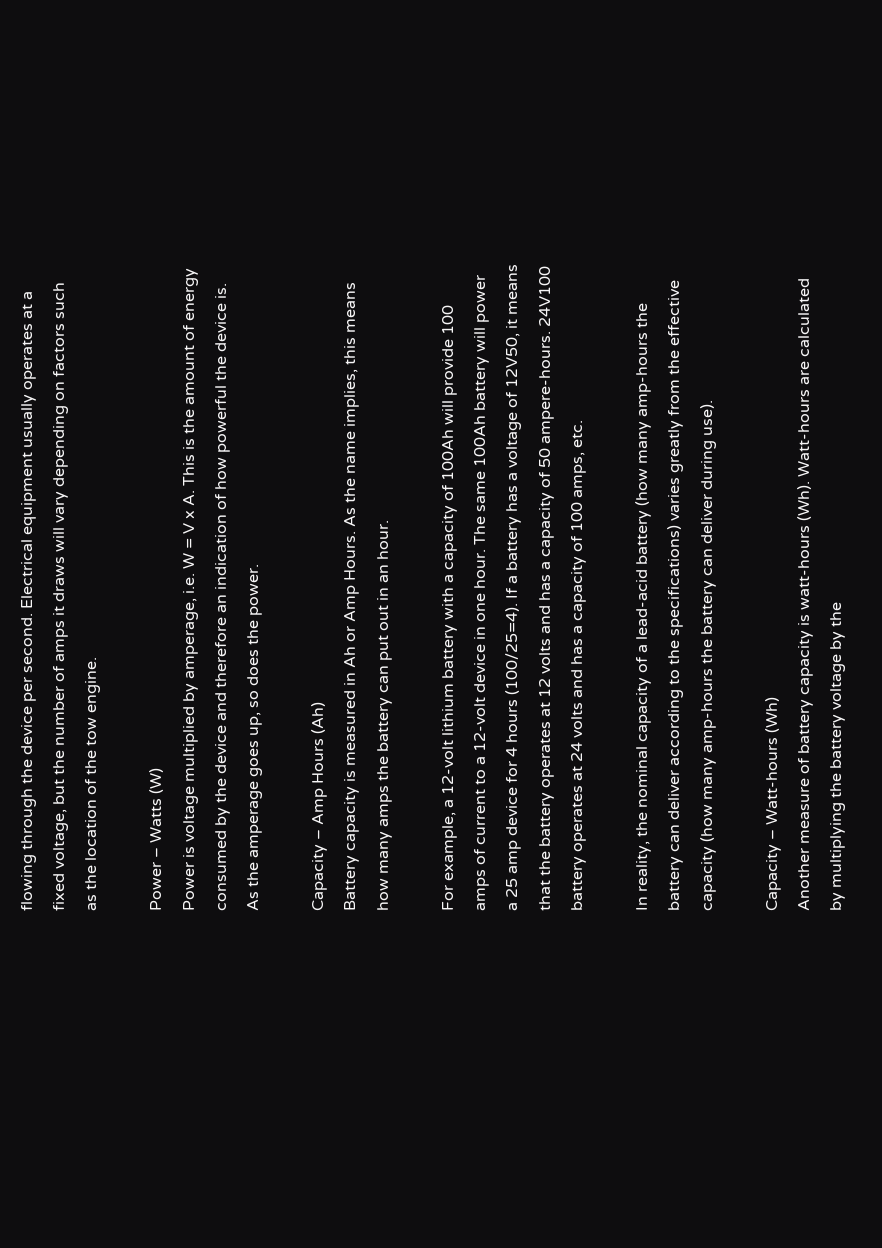flowing through the device per second. Electrical equipment usually operates at a fixed voltage, but the number of amps it draws will vary depending on factors such as the location of the tow engine.

Power – Watts (W)
Power is voltage multiplied by amperage, i.e. W = V x A. This is the amount of energy consumed by the device and therefore an indication of how powerful the device is. As the amperage goes up, so does the power.

Capacity – Amp Hours (Ah)
Battery capacity is measured in Ah or Amp Hours. As the name implies, this means how many amps the battery can put out in an hour.

For example, a 12-volt lithium battery with a capacity of 100Ah will provide 100 amps of current to a 12-volt device in one hour. The same 100Ah battery will power a 25 amp device for 4 hours (100/25=4). If a battery has a voltage of 12V50, it means that the battery operates at 12 volts and has a capacity of 50 ampere-hours. 24V100 battery operates at 24 volts and has a capacity of 100 amps, etc.

In reality, the nominal capacity of a lead-acid battery (how many amp-hours the battery can deliver according to the specifications) varies greatly from the effective capacity (how many amp-hours the battery can deliver during use).

Capacity – Watt-hours (Wh)
Another measure of battery capacity is watt-hours (Wh). Watt-hours are calculated by multiplying the battery voltage by the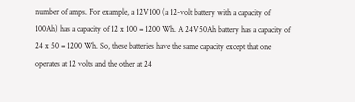number of amps. For example, a 12V100 (a 12-volt battery with a capacity of 100Ah) has a capacity of 12 x 100 = 1200 Wh. A 24V50Ah battery has a capacity of 24 x 50 = 1200 Wh. So, these batteries have the same capacity except that one operates at 12 volts and the other at 24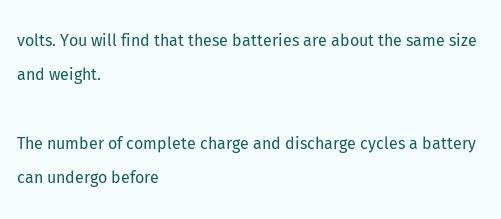volts. You will find that these batteries are about the same size and weight.

The number of complete charge and discharge cycles a battery can undergo before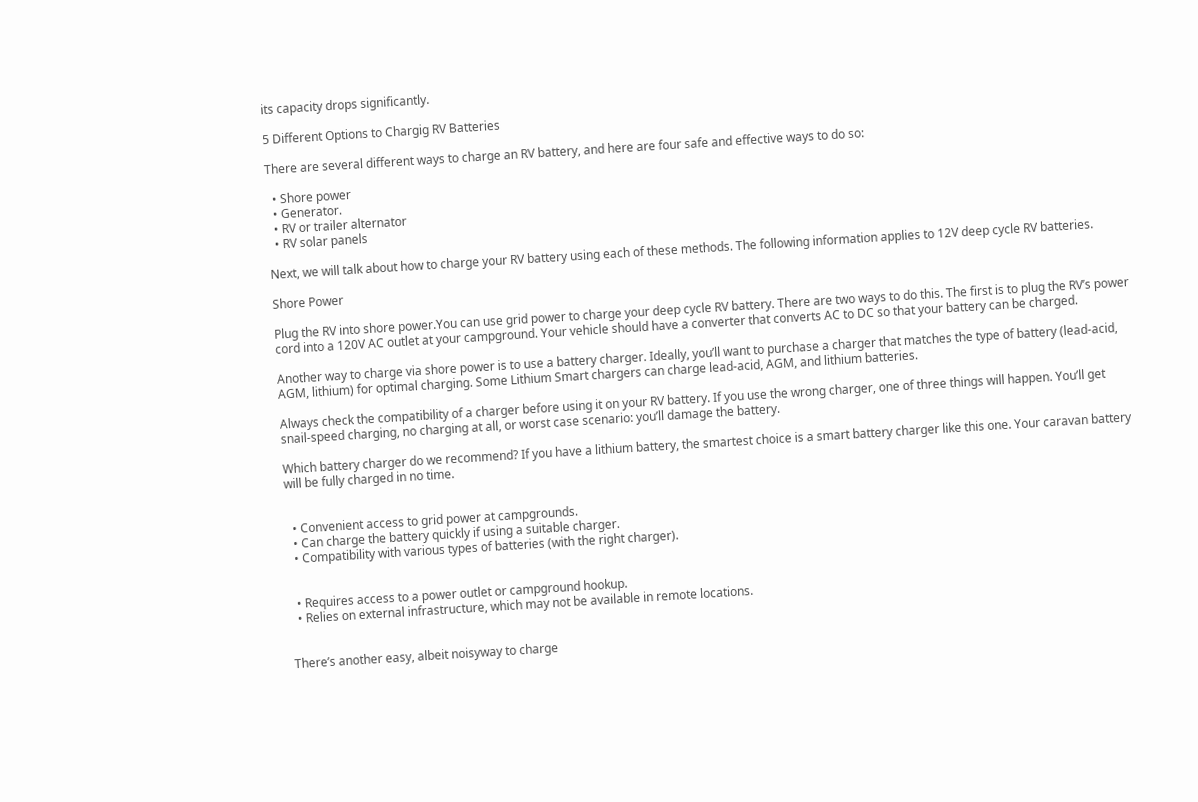its capacity drops significantly.

5 Different Options to Chargig RV Batteries

There are several different ways to charge an RV battery, and here are four safe and effective ways to do so:

  • Shore power
  • Generator.
  • RV or trailer alternator
  • RV solar panels

Next, we will talk about how to charge your RV battery using each of these methods. The following information applies to 12V deep cycle RV batteries.

Shore Power

Plug the RV into shore power.You can use grid power to charge your deep cycle RV battery. There are two ways to do this. The first is to plug the RV’s power cord into a 120V AC outlet at your campground. Your vehicle should have a converter that converts AC to DC so that your battery can be charged.

Another way to charge via shore power is to use a battery charger. Ideally, you’ll want to purchase a charger that matches the type of battery (lead-acid, AGM, lithium) for optimal charging. Some Lithium Smart chargers can charge lead-acid, AGM, and lithium batteries.

Always check the compatibility of a charger before using it on your RV battery. If you use the wrong charger, one of three things will happen. You’ll get snail-speed charging, no charging at all, or worst case scenario: you’ll damage the battery.

Which battery charger do we recommend? If you have a lithium battery, the smartest choice is a smart battery charger like this one. Your caravan battery will be fully charged in no time.


  • Convenient access to grid power at campgrounds.
  • Can charge the battery quickly if using a suitable charger.
  • Compatibility with various types of batteries (with the right charger).


  • Requires access to a power outlet or campground hookup.
  • Relies on external infrastructure, which may not be available in remote locations.


There’s another easy, albeit noisyway to charge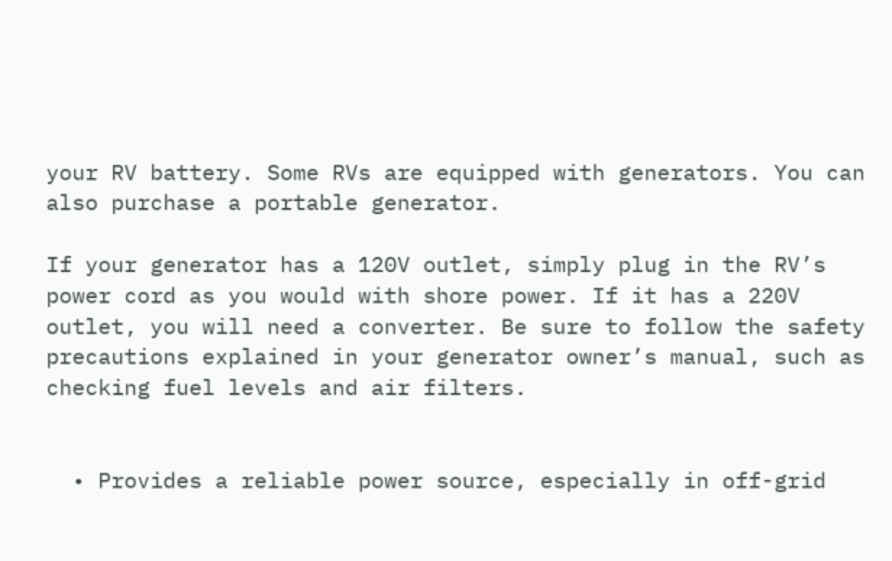your RV battery. Some RVs are equipped with generators. You can also purchase a portable generator.

If your generator has a 120V outlet, simply plug in the RV’s power cord as you would with shore power. If it has a 220V outlet, you will need a converter. Be sure to follow the safety precautions explained in your generator owner’s manual, such as checking fuel levels and air filters.


  • Provides a reliable power source, especially in off-grid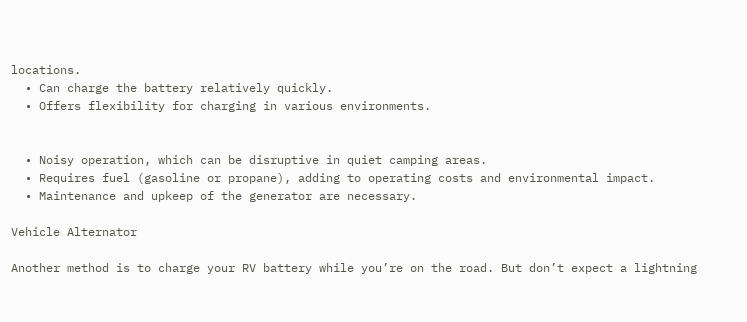locations.
  • Can charge the battery relatively quickly.
  • Offers flexibility for charging in various environments.


  • Noisy operation, which can be disruptive in quiet camping areas.
  • Requires fuel (gasoline or propane), adding to operating costs and environmental impact.
  • Maintenance and upkeep of the generator are necessary.

Vehicle Alternator

Another method is to charge your RV battery while you’re on the road. But don’t expect a lightning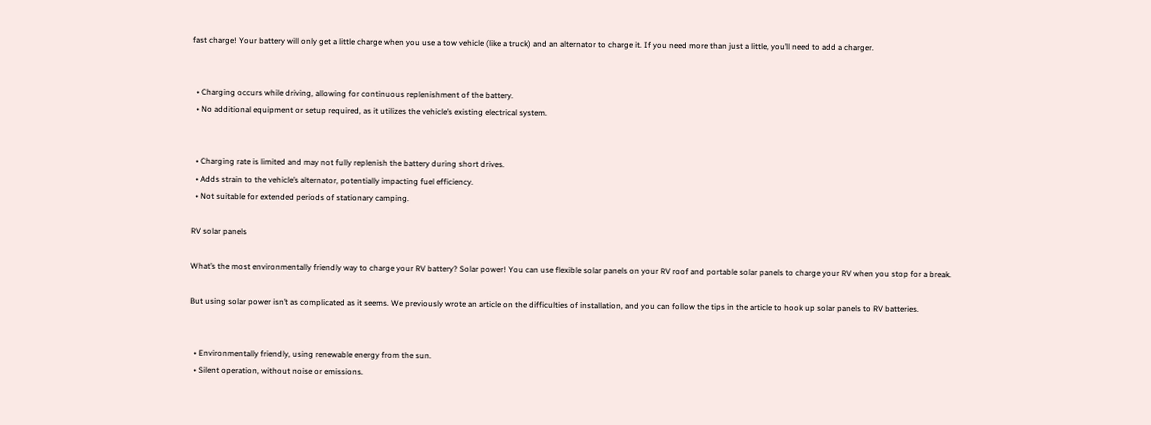fast charge! Your battery will only get a little charge when you use a tow vehicle (like a truck) and an alternator to charge it. If you need more than just a little, you’ll need to add a charger.


  • Charging occurs while driving, allowing for continuous replenishment of the battery.
  • No additional equipment or setup required, as it utilizes the vehicle’s existing electrical system.


  • Charging rate is limited and may not fully replenish the battery during short drives.
  • Adds strain to the vehicle’s alternator, potentially impacting fuel efficiency.
  • Not suitable for extended periods of stationary camping.

RV solar panels

What’s the most environmentally friendly way to charge your RV battery? Solar power! You can use flexible solar panels on your RV roof and portable solar panels to charge your RV when you stop for a break.

But using solar power isn’t as complicated as it seems. We previously wrote an article on the difficulties of installation, and you can follow the tips in the article to hook up solar panels to RV batteries.


  • Environmentally friendly, using renewable energy from the sun.
  • Silent operation, without noise or emissions.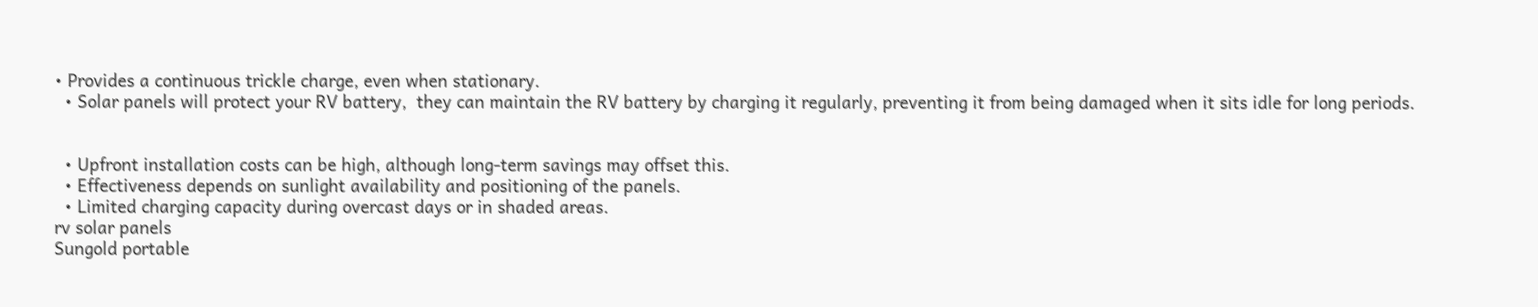• Provides a continuous trickle charge, even when stationary.
  • Solar panels will protect your RV battery,  they can maintain the RV battery by charging it regularly, preventing it from being damaged when it sits idle for long periods.


  • Upfront installation costs can be high, although long-term savings may offset this.
  • Effectiveness depends on sunlight availability and positioning of the panels.
  • Limited charging capacity during overcast days or in shaded areas.
rv solar panels
Sungold portable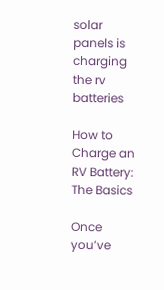solar panels is charging the rv batteries

How to Charge an RV Battery: The Basics

Once you’ve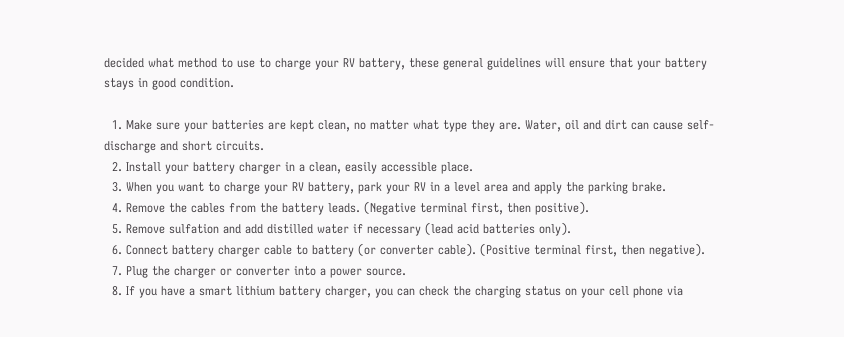decided what method to use to charge your RV battery, these general guidelines will ensure that your battery stays in good condition.

  1. Make sure your batteries are kept clean, no matter what type they are. Water, oil and dirt can cause self-discharge and short circuits.
  2. Install your battery charger in a clean, easily accessible place.
  3. When you want to charge your RV battery, park your RV in a level area and apply the parking brake.
  4. Remove the cables from the battery leads. (Negative terminal first, then positive).
  5. Remove sulfation and add distilled water if necessary (lead acid batteries only).
  6. Connect battery charger cable to battery (or converter cable). (Positive terminal first, then negative).
  7. Plug the charger or converter into a power source.
  8. If you have a smart lithium battery charger, you can check the charging status on your cell phone via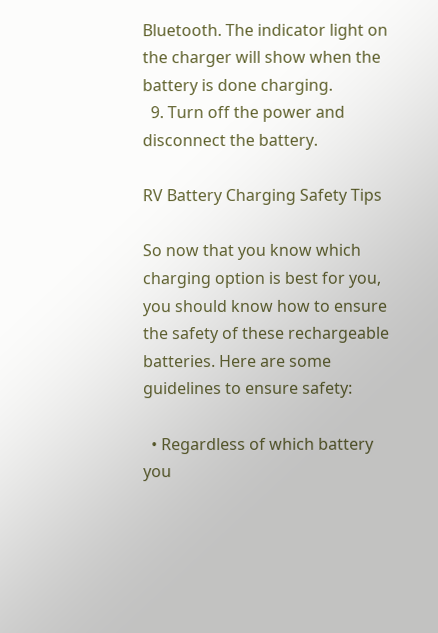Bluetooth. The indicator light on the charger will show when the battery is done charging.
  9. Turn off the power and disconnect the battery.

RV Battery Charging Safety Tips

So now that you know which charging option is best for you, you should know how to ensure the safety of these rechargeable batteries. Here are some guidelines to ensure safety:

  • Regardless of which battery you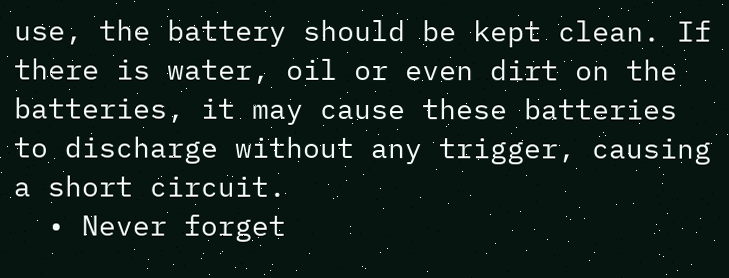use, the battery should be kept clean. If there is water, oil or even dirt on the batteries, it may cause these batteries to discharge without any trigger, causing a short circuit.
  • Never forget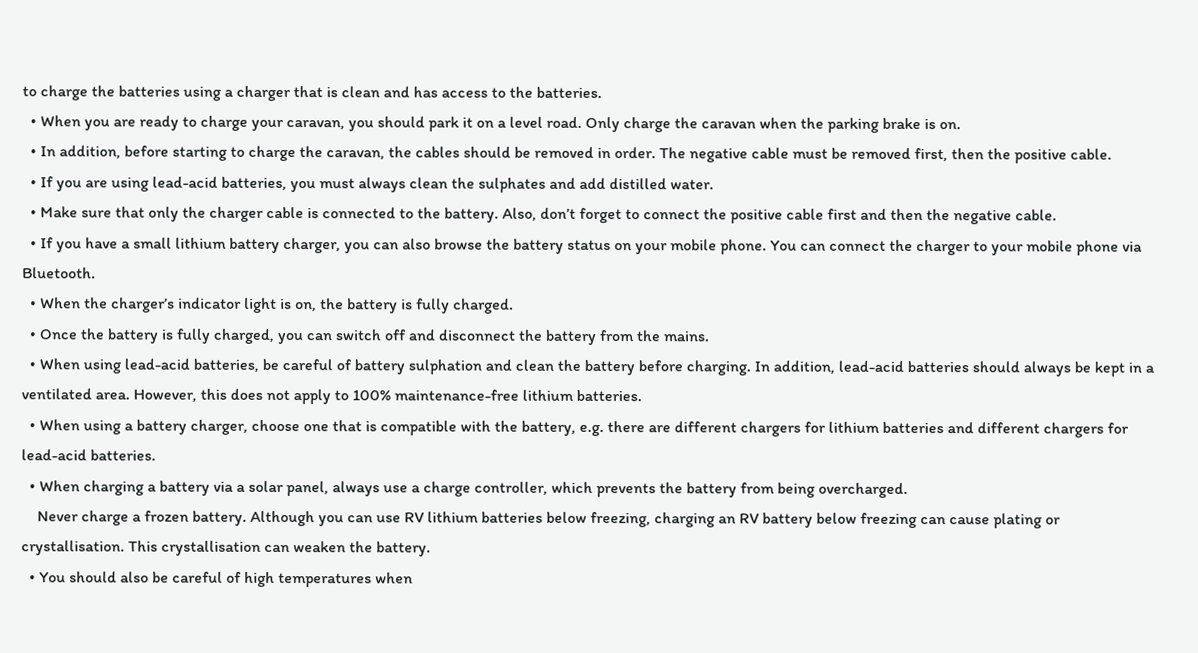to charge the batteries using a charger that is clean and has access to the batteries.
  • When you are ready to charge your caravan, you should park it on a level road. Only charge the caravan when the parking brake is on.
  • In addition, before starting to charge the caravan, the cables should be removed in order. The negative cable must be removed first, then the positive cable.
  • If you are using lead-acid batteries, you must always clean the sulphates and add distilled water.
  • Make sure that only the charger cable is connected to the battery. Also, don’t forget to connect the positive cable first and then the negative cable.
  • If you have a small lithium battery charger, you can also browse the battery status on your mobile phone. You can connect the charger to your mobile phone via Bluetooth.
  • When the charger’s indicator light is on, the battery is fully charged.
  • Once the battery is fully charged, you can switch off and disconnect the battery from the mains.
  • When using lead-acid batteries, be careful of battery sulphation and clean the battery before charging. In addition, lead-acid batteries should always be kept in a ventilated area. However, this does not apply to 100% maintenance-free lithium batteries.
  • When using a battery charger, choose one that is compatible with the battery, e.g. there are different chargers for lithium batteries and different chargers for lead-acid batteries.
  • When charging a battery via a solar panel, always use a charge controller, which prevents the battery from being overcharged.
    Never charge a frozen battery. Although you can use RV lithium batteries below freezing, charging an RV battery below freezing can cause plating or crystallisation. This crystallisation can weaken the battery.
  • You should also be careful of high temperatures when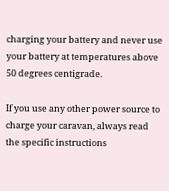charging your battery and never use your battery at temperatures above 50 degrees centigrade.

If you use any other power source to charge your caravan, always read the specific instructions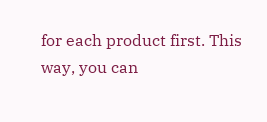for each product first. This way, you can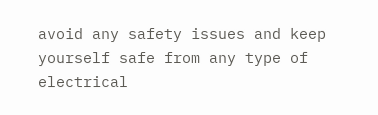avoid any safety issues and keep yourself safe from any type of electrical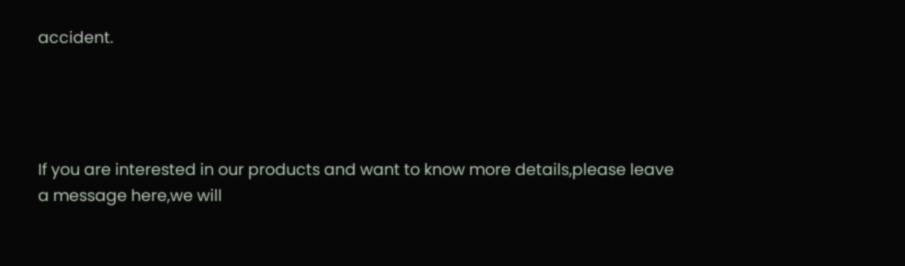accident.




If you are interested in our products and want to know more details,please leave a message here,we will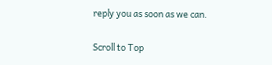reply you as soon as we can.

Scroll to Top